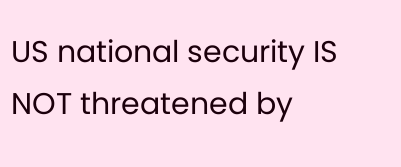US national security IS NOT threatened by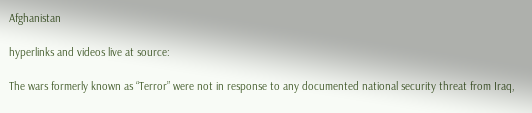Afghanistan

hyperlinks and videos live at source:

The wars formerly known as “Terror” were not in response to any documented national security threat from Iraq,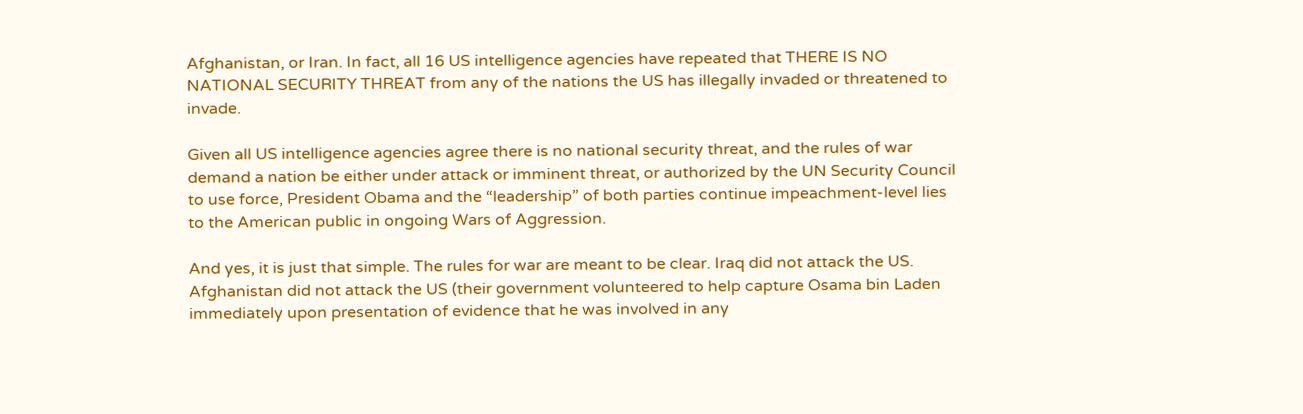Afghanistan, or Iran. In fact, all 16 US intelligence agencies have repeated that THERE IS NO NATIONAL SECURITY THREAT from any of the nations the US has illegally invaded or threatened to invade.

Given all US intelligence agencies agree there is no national security threat, and the rules of war demand a nation be either under attack or imminent threat, or authorized by the UN Security Council to use force, President Obama and the “leadership” of both parties continue impeachment-level lies to the American public in ongoing Wars of Aggression.

And yes, it is just that simple. The rules for war are meant to be clear. Iraq did not attack the US. Afghanistan did not attack the US (their government volunteered to help capture Osama bin Laden immediately upon presentation of evidence that he was involved in any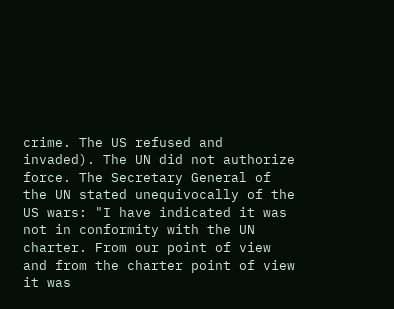crime. The US refused and invaded). The UN did not authorize force. The Secretary General of the UN stated unequivocally of the US wars: "I have indicated it was not in conformity with the UN charter. From our point of view and from the charter point of view it was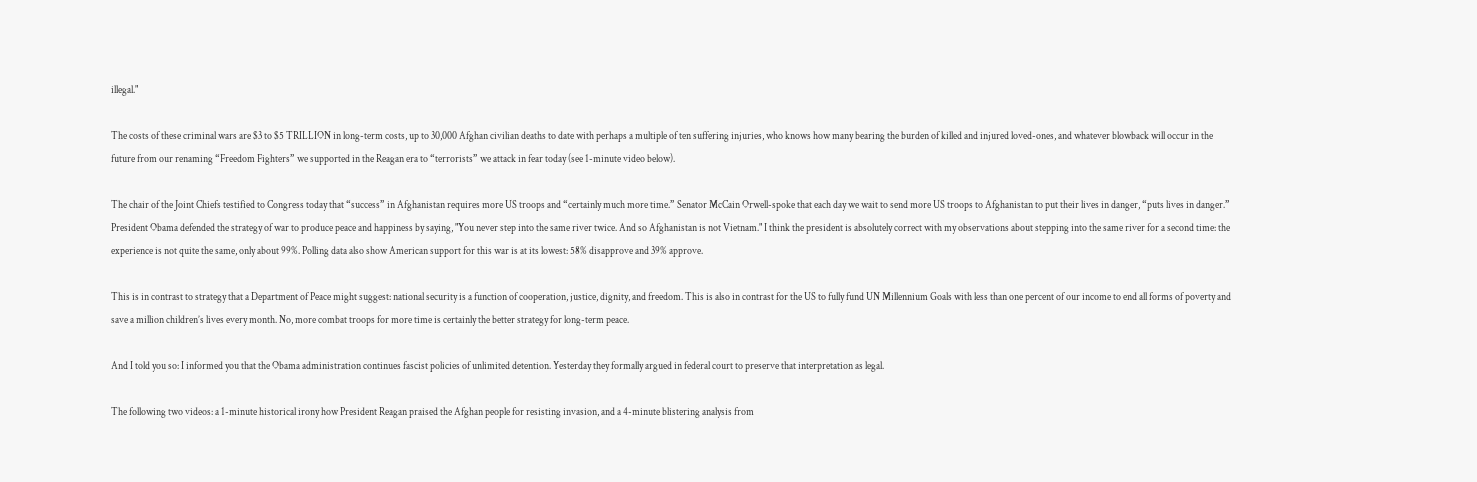illegal."

The costs of these criminal wars are $3 to $5 TRILLION in long-term costs, up to 30,000 Afghan civilian deaths to date with perhaps a multiple of ten suffering injuries, who knows how many bearing the burden of killed and injured loved-ones, and whatever blowback will occur in the future from our renaming “Freedom Fighters” we supported in the Reagan era to “terrorists” we attack in fear today (see 1-minute video below).

The chair of the Joint Chiefs testified to Congress today that “success” in Afghanistan requires more US troops and “certainly much more time.” Senator McCain Orwell-spoke that each day we wait to send more US troops to Afghanistan to put their lives in danger, “puts lives in danger.” President Obama defended the strategy of war to produce peace and happiness by saying, "You never step into the same river twice. And so Afghanistan is not Vietnam." I think the president is absolutely correct with my observations about stepping into the same river for a second time: the experience is not quite the same, only about 99%. Polling data also show American support for this war is at its lowest: 58% disapprove and 39% approve.

This is in contrast to strategy that a Department of Peace might suggest: national security is a function of cooperation, justice, dignity, and freedom. This is also in contrast for the US to fully fund UN Millennium Goals with less than one percent of our income to end all forms of poverty and save a million children’s lives every month. No, more combat troops for more time is certainly the better strategy for long-term peace.

And I told you so: I informed you that the Obama administration continues fascist policies of unlimited detention. Yesterday they formally argued in federal court to preserve that interpretation as legal.

The following two videos: a 1-minute historical irony how President Reagan praised the Afghan people for resisting invasion, and a 4-minute blistering analysis from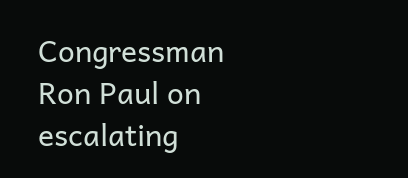Congressman Ron Paul on escalating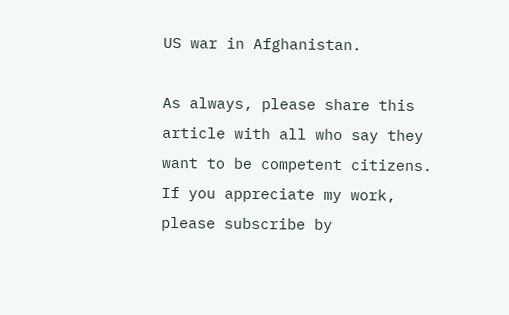US war in Afghanistan.

As always, please share this article with all who say they want to be competent citizens. If you appreciate my work, please subscribe by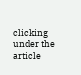clicking under the article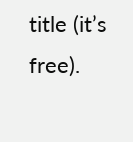title (it’s free).